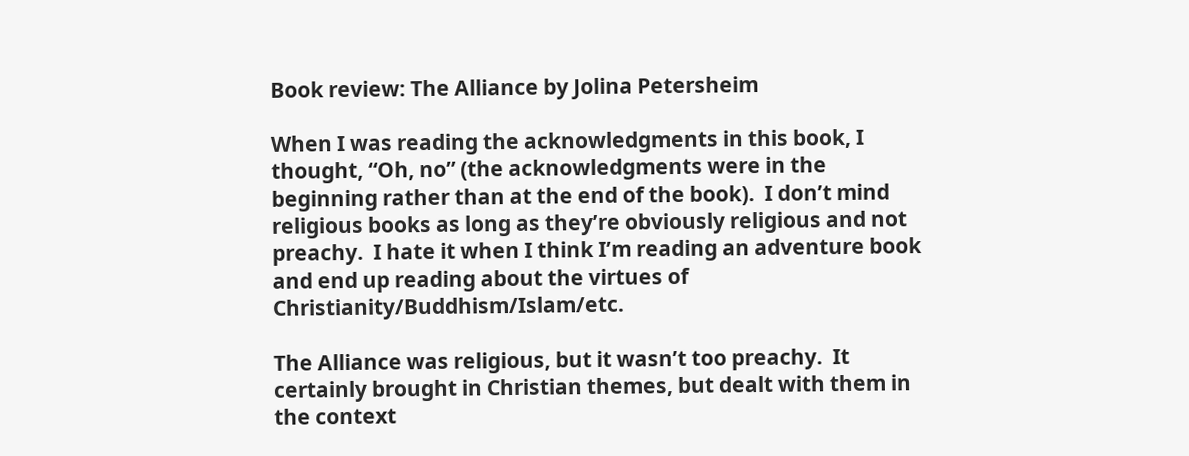Book review: The Alliance by Jolina Petersheim

When I was reading the acknowledgments in this book, I thought, “Oh, no” (the acknowledgments were in the beginning rather than at the end of the book).  I don’t mind religious books as long as they’re obviously religious and not preachy.  I hate it when I think I’m reading an adventure book and end up reading about the virtues of Christianity/Buddhism/Islam/etc.

The Alliance was religious, but it wasn’t too preachy.  It certainly brought in Christian themes, but dealt with them in the context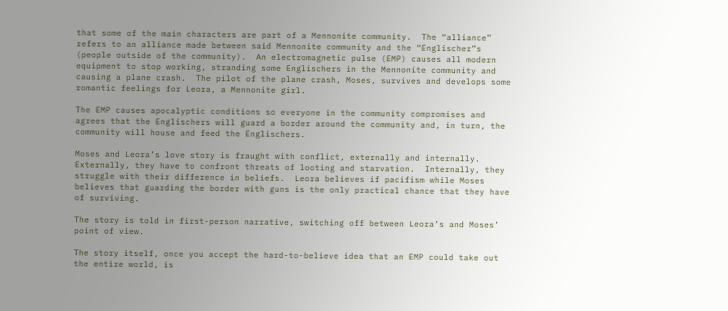that some of the main characters are part of a Mennonite community.  The “alliance” refers to an alliance made between said Mennonite community and the “Englischer”s (people outside of the community).  An electromagnetic pulse (EMP) causes all modern equipment to stop working, stranding some Englischers in the Mennonite community and causing a plane crash.  The pilot of the plane crash, Moses, survives and develops some romantic feelings for Leora, a Mennonite girl.

The EMP causes apocalyptic conditions so everyone in the community compromises and agrees that the Englischers will guard a border around the community and, in turn, the community will house and feed the Englischers.

Moses and Leora’s love story is fraught with conflict, externally and internally.  Externally, they have to confront threats of looting and starvation.  Internally, they struggle with their difference in beliefs.  Leora believes if pacifism while Moses believes that guarding the border with guns is the only practical chance that they have of surviving.

The story is told in first-person narrative, switching off between Leora’s and Moses’ point of view.

The story itself, once you accept the hard-to-believe idea that an EMP could take out the entire world, is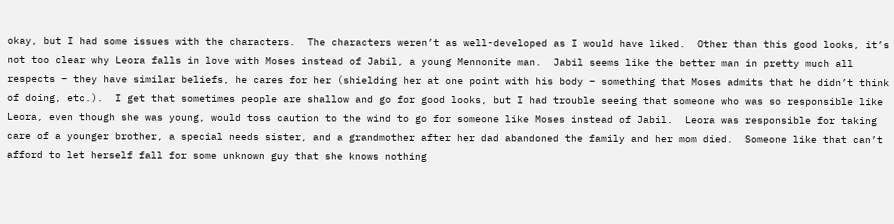okay, but I had some issues with the characters.  The characters weren’t as well-developed as I would have liked.  Other than this good looks, it’s not too clear why Leora falls in love with Moses instead of Jabil, a young Mennonite man.  Jabil seems like the better man in pretty much all respects – they have similar beliefs, he cares for her (shielding her at one point with his body – something that Moses admits that he didn’t think of doing, etc.).  I get that sometimes people are shallow and go for good looks, but I had trouble seeing that someone who was so responsible like Leora, even though she was young, would toss caution to the wind to go for someone like Moses instead of Jabil.  Leora was responsible for taking care of a younger brother, a special needs sister, and a grandmother after her dad abandoned the family and her mom died.  Someone like that can’t afford to let herself fall for some unknown guy that she knows nothing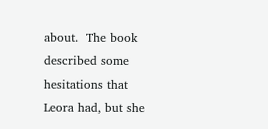about.  The book described some hesitations that Leora had, but she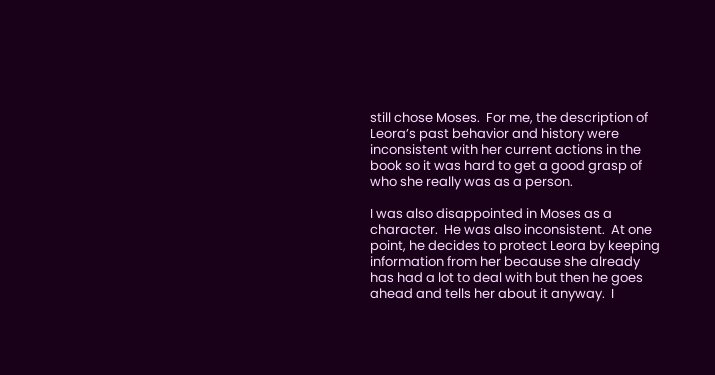still chose Moses.  For me, the description of Leora’s past behavior and history were inconsistent with her current actions in the book so it was hard to get a good grasp of who she really was as a person.

I was also disappointed in Moses as a character.  He was also inconsistent.  At one point, he decides to protect Leora by keeping information from her because she already has had a lot to deal with but then he goes ahead and tells her about it anyway.  I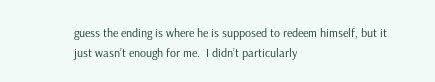guess the ending is where he is supposed to redeem himself, but it just wasn’t enough for me.  I didn’t particularly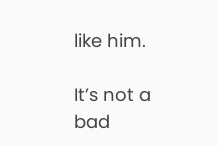like him.

It’s not a bad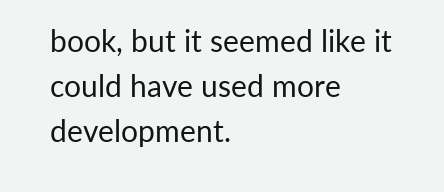book, but it seemed like it could have used more development.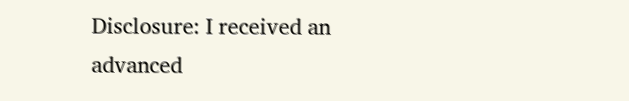Disclosure: I received an advanced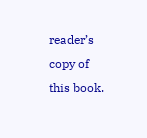reader’s copy of this book.